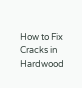How to Fix Cracks in Hardwood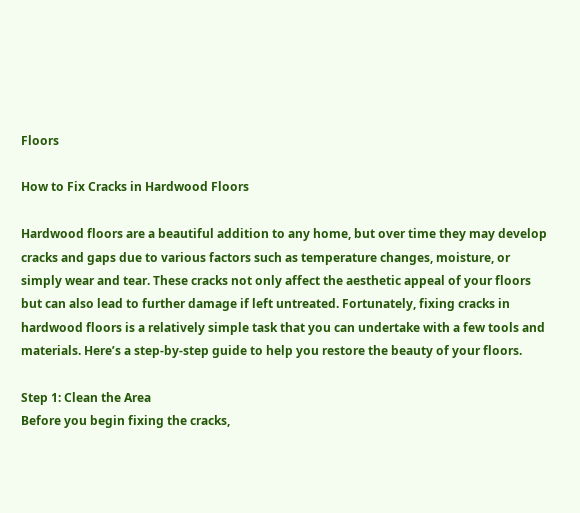Floors

How to Fix Cracks in Hardwood Floors

Hardwood floors are a beautiful addition to any home, but over time they may develop cracks and gaps due to various factors such as temperature changes, moisture, or simply wear and tear. These cracks not only affect the aesthetic appeal of your floors but can also lead to further damage if left untreated. Fortunately, fixing cracks in hardwood floors is a relatively simple task that you can undertake with a few tools and materials. Here’s a step-by-step guide to help you restore the beauty of your floors.

Step 1: Clean the Area
Before you begin fixing the cracks,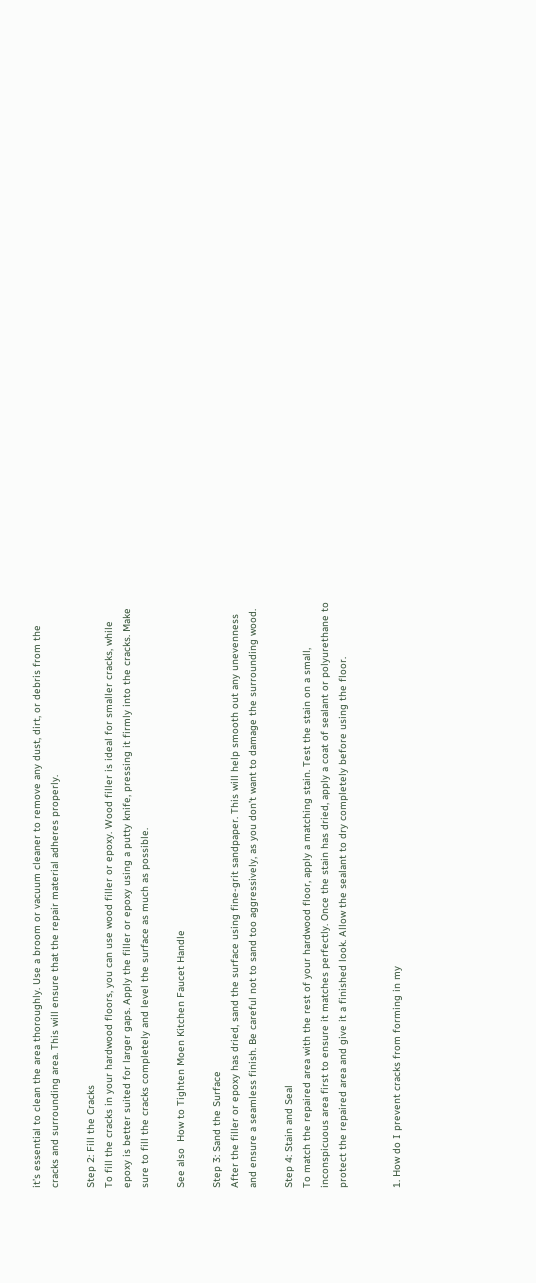it’s essential to clean the area thoroughly. Use a broom or vacuum cleaner to remove any dust, dirt, or debris from the cracks and surrounding area. This will ensure that the repair material adheres properly.

Step 2: Fill the Cracks
To fill the cracks in your hardwood floors, you can use wood filler or epoxy. Wood filler is ideal for smaller cracks, while epoxy is better suited for larger gaps. Apply the filler or epoxy using a putty knife, pressing it firmly into the cracks. Make sure to fill the cracks completely and level the surface as much as possible.

See also  How to Tighten Moen Kitchen Faucet Handle

Step 3: Sand the Surface
After the filler or epoxy has dried, sand the surface using fine-grit sandpaper. This will help smooth out any unevenness and ensure a seamless finish. Be careful not to sand too aggressively, as you don’t want to damage the surrounding wood.

Step 4: Stain and Seal
To match the repaired area with the rest of your hardwood floor, apply a matching stain. Test the stain on a small, inconspicuous area first to ensure it matches perfectly. Once the stain has dried, apply a coat of sealant or polyurethane to protect the repaired area and give it a finished look. Allow the sealant to dry completely before using the floor.


1. How do I prevent cracks from forming in my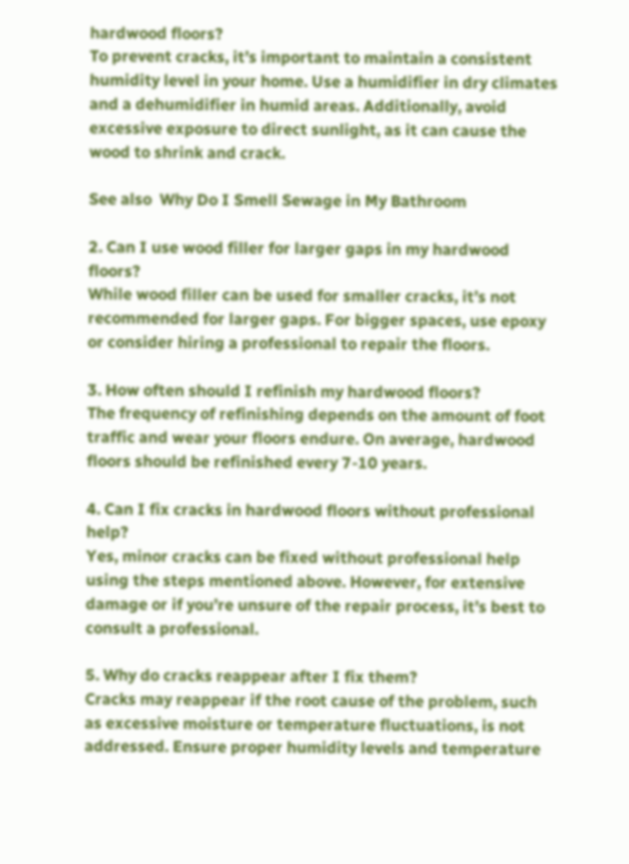hardwood floors?
To prevent cracks, it’s important to maintain a consistent humidity level in your home. Use a humidifier in dry climates and a dehumidifier in humid areas. Additionally, avoid excessive exposure to direct sunlight, as it can cause the wood to shrink and crack.

See also  Why Do I Smell Sewage in My Bathroom

2. Can I use wood filler for larger gaps in my hardwood floors?
While wood filler can be used for smaller cracks, it’s not recommended for larger gaps. For bigger spaces, use epoxy or consider hiring a professional to repair the floors.

3. How often should I refinish my hardwood floors?
The frequency of refinishing depends on the amount of foot traffic and wear your floors endure. On average, hardwood floors should be refinished every 7-10 years.

4. Can I fix cracks in hardwood floors without professional help?
Yes, minor cracks can be fixed without professional help using the steps mentioned above. However, for extensive damage or if you’re unsure of the repair process, it’s best to consult a professional.

5. Why do cracks reappear after I fix them?
Cracks may reappear if the root cause of the problem, such as excessive moisture or temperature fluctuations, is not addressed. Ensure proper humidity levels and temperature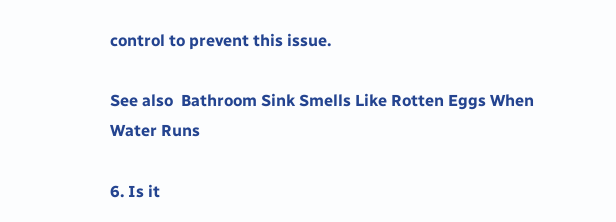control to prevent this issue.

See also  Bathroom Sink Smells Like Rotten Eggs When Water Runs

6. Is it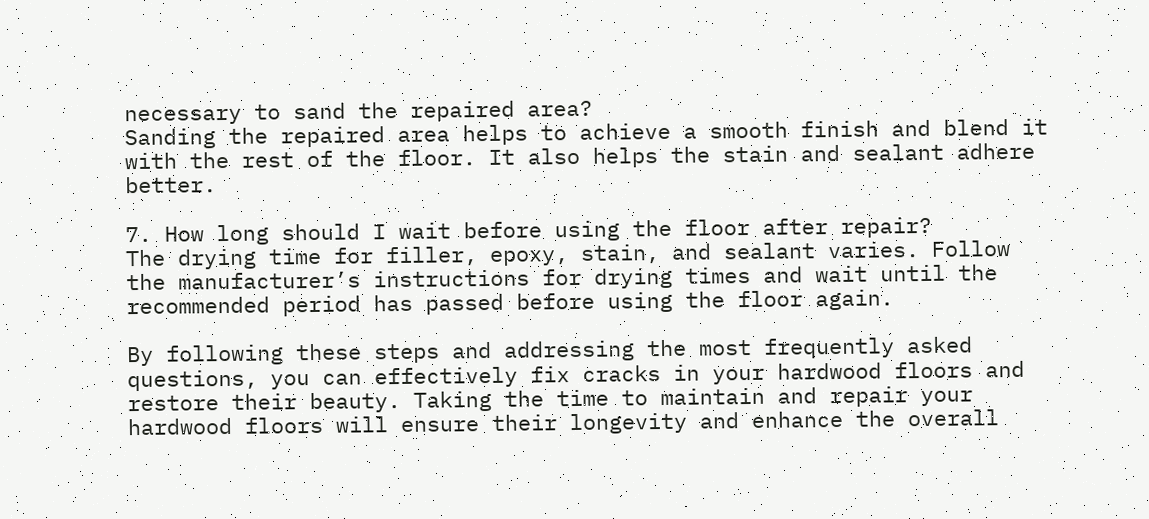necessary to sand the repaired area?
Sanding the repaired area helps to achieve a smooth finish and blend it with the rest of the floor. It also helps the stain and sealant adhere better.

7. How long should I wait before using the floor after repair?
The drying time for filler, epoxy, stain, and sealant varies. Follow the manufacturer’s instructions for drying times and wait until the recommended period has passed before using the floor again.

By following these steps and addressing the most frequently asked questions, you can effectively fix cracks in your hardwood floors and restore their beauty. Taking the time to maintain and repair your hardwood floors will ensure their longevity and enhance the overall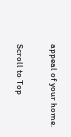appeal of your home.

Scroll to Top